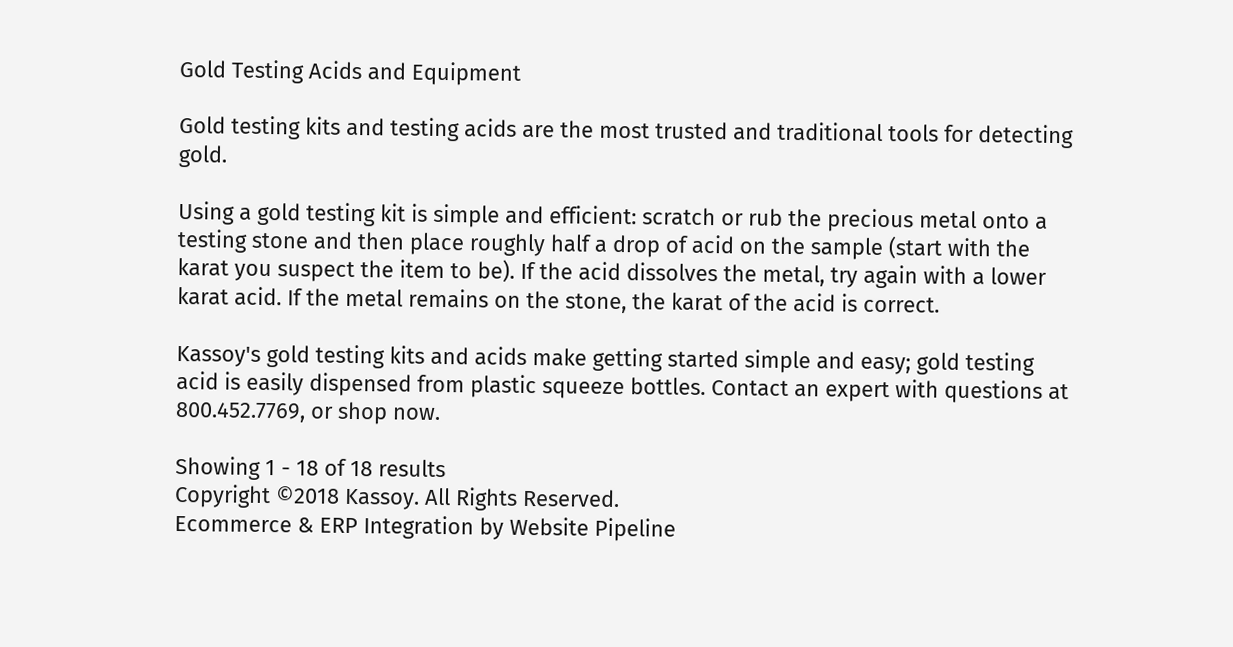Gold Testing Acids and Equipment

Gold testing kits and testing acids are the most trusted and traditional tools for detecting gold.

Using a gold testing kit is simple and efficient: scratch or rub the precious metal onto a testing stone and then place roughly half a drop of acid on the sample (start with the karat you suspect the item to be). If the acid dissolves the metal, try again with a lower karat acid. If the metal remains on the stone, the karat of the acid is correct.

Kassoy's gold testing kits and acids make getting started simple and easy; gold testing acid is easily dispensed from plastic squeeze bottles. Contact an expert with questions at 800.452.7769, or shop now.

Showing 1 - 18 of 18 results
Copyright ©2018 Kassoy. All Rights Reserved.
Ecommerce & ERP Integration by Website Pipeline